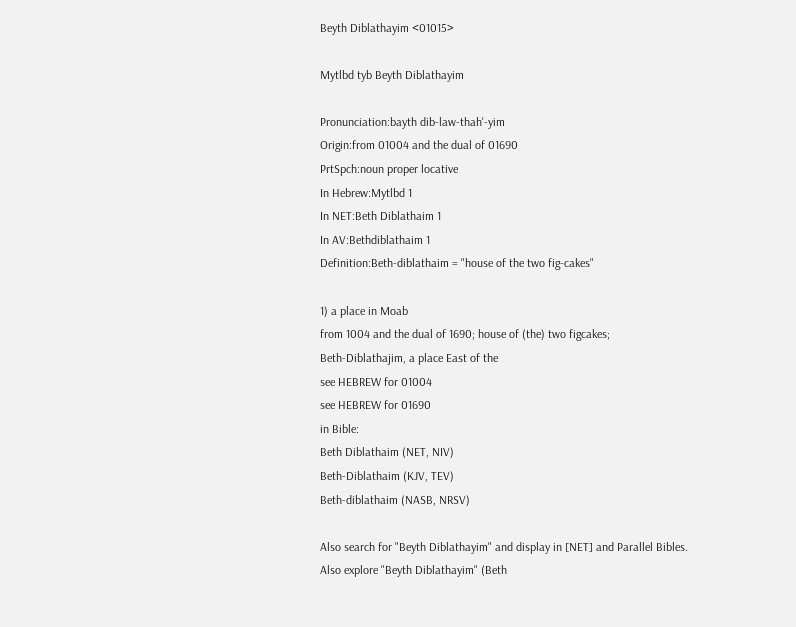Beyth Diblathayim <01015>

Mytlbd tyb Beyth Diblathayim

Pronunciation:bayth dib-law-thah'-yim
Origin:from 01004 and the dual of 01690
PrtSpch:noun proper locative
In Hebrew:Mytlbd 1
In NET:Beth Diblathaim 1
In AV:Bethdiblathaim 1
Definition:Beth-diblathaim = "house of the two fig-cakes"

1) a place in Moab
from 1004 and the dual of 1690; house of (the) two figcakes;
Beth-Diblathajim, a place East of the
see HEBREW for 01004
see HEBREW for 01690
in Bible:
Beth Diblathaim (NET, NIV)
Beth-Diblathaim (KJV, TEV)
Beth-diblathaim (NASB, NRSV)

Also search for "Beyth Diblathayim" and display in [NET] and Parallel Bibles.
Also explore "Beyth Diblathayim" (Beth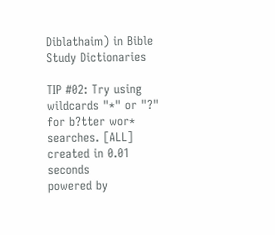Diblathaim) in Bible Study Dictionaries

TIP #02: Try using wildcards "*" or "?" for b?tter wor* searches. [ALL]
created in 0.01 seconds
powered by